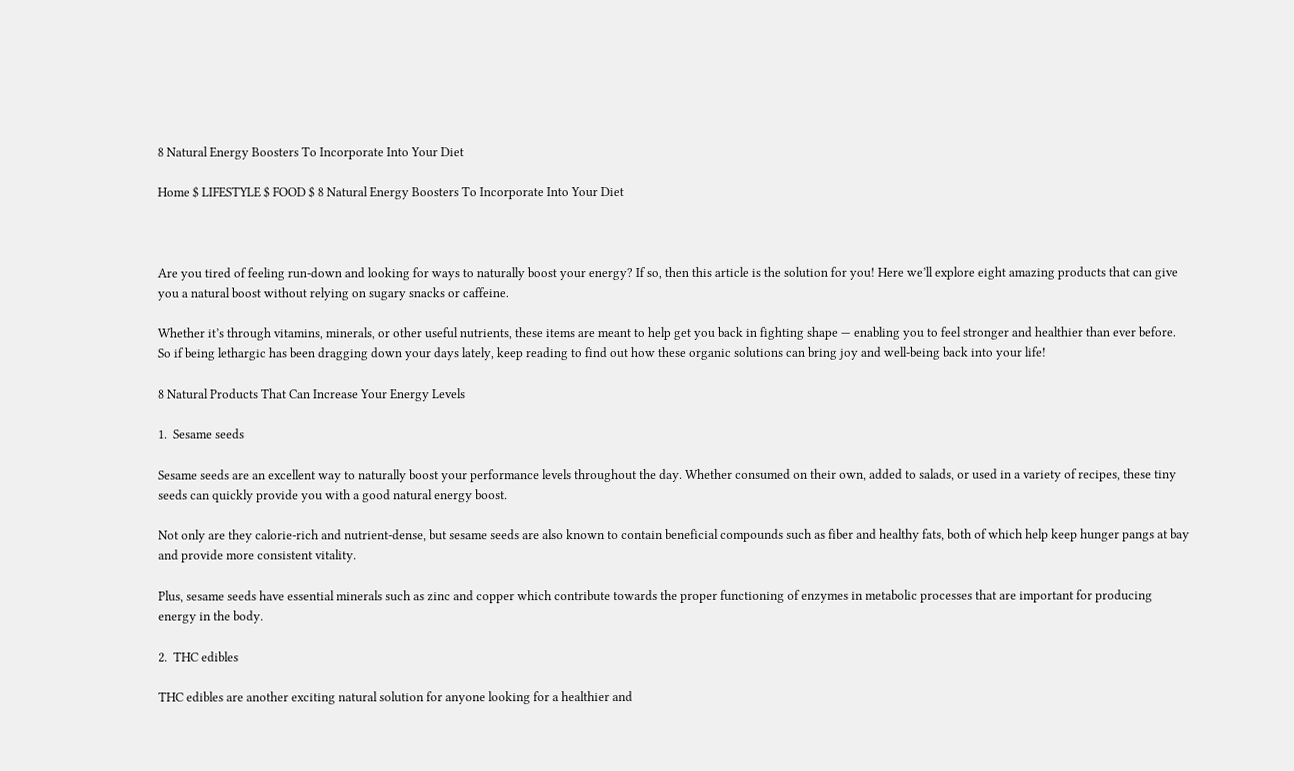8 Natural Energy Boosters To Incorporate Into Your Diet

Home $ LIFESTYLE $ FOOD $ 8 Natural Energy Boosters To Incorporate Into Your Diet



Are you tired of feeling run-down and looking for ways to naturally boost your energy? If so, then this article is the solution for you! Here we’ll explore eight amazing products that can give you a natural boost without relying on sugary snacks or caffeine.

Whether it’s through vitamins, minerals, or other useful nutrients, these items are meant to help get you back in fighting shape — enabling you to feel stronger and healthier than ever before. So if being lethargic has been dragging down your days lately, keep reading to find out how these organic solutions can bring joy and well-being back into your life!

8 Natural Products That Can Increase Your Energy Levels

1.  Sesame seeds

Sesame seeds are an excellent way to naturally boost your performance levels throughout the day. Whether consumed on their own, added to salads, or used in a variety of recipes, these tiny seeds can quickly provide you with a good natural energy boost.

Not only are they calorie-rich and nutrient-dense, but sesame seeds are also known to contain beneficial compounds such as fiber and healthy fats, both of which help keep hunger pangs at bay and provide more consistent vitality.

Plus, sesame seeds have essential minerals such as zinc and copper which contribute towards the proper functioning of enzymes in metabolic processes that are important for producing energy in the body.

2.  THC edibles

THC edibles are another exciting natural solution for anyone looking for a healthier and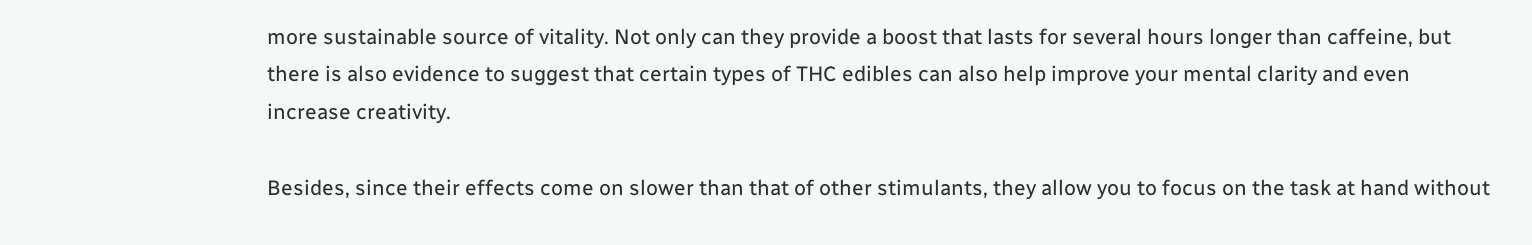more sustainable source of vitality. Not only can they provide a boost that lasts for several hours longer than caffeine, but there is also evidence to suggest that certain types of THC edibles can also help improve your mental clarity and even increase creativity.

Besides, since their effects come on slower than that of other stimulants, they allow you to focus on the task at hand without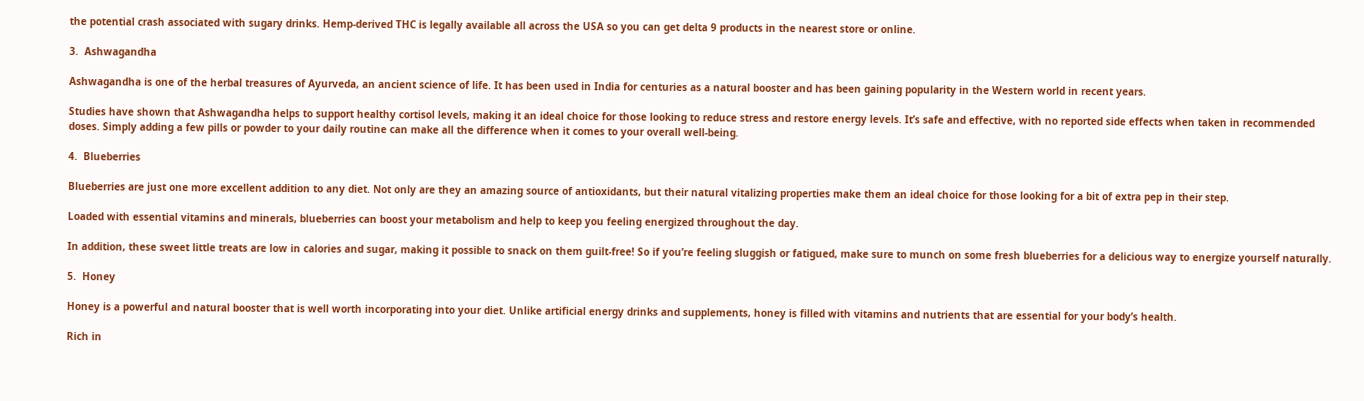the potential crash associated with sugary drinks. Hemp-derived THC is legally available all across the USA so you can get delta 9 products in the nearest store or online.

3.  Ashwagandha

Ashwagandha is one of the herbal treasures of Ayurveda, an ancient science of life. It has been used in India for centuries as a natural booster and has been gaining popularity in the Western world in recent years.

Studies have shown that Ashwagandha helps to support healthy cortisol levels, making it an ideal choice for those looking to reduce stress and restore energy levels. It’s safe and effective, with no reported side effects when taken in recommended doses. Simply adding a few pills or powder to your daily routine can make all the difference when it comes to your overall well-being.

4.  Blueberries

Blueberries are just one more excellent addition to any diet. Not only are they an amazing source of antioxidants, but their natural vitalizing properties make them an ideal choice for those looking for a bit of extra pep in their step.

Loaded with essential vitamins and minerals, blueberries can boost your metabolism and help to keep you feeling energized throughout the day.

In addition, these sweet little treats are low in calories and sugar, making it possible to snack on them guilt-free! So if you’re feeling sluggish or fatigued, make sure to munch on some fresh blueberries for a delicious way to energize yourself naturally.

5.  Honey

Honey is a powerful and natural booster that is well worth incorporating into your diet. Unlike artificial energy drinks and supplements, honey is filled with vitamins and nutrients that are essential for your body’s health.

Rich in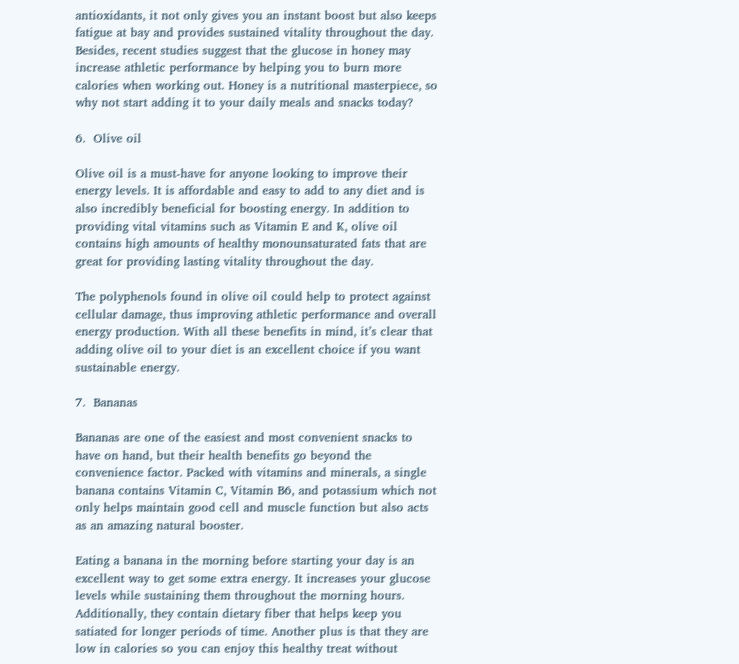antioxidants, it not only gives you an instant boost but also keeps fatigue at bay and provides sustained vitality throughout the day. Besides, recent studies suggest that the glucose in honey may increase athletic performance by helping you to burn more calories when working out. Honey is a nutritional masterpiece, so why not start adding it to your daily meals and snacks today?

6.  Olive oil

Olive oil is a must-have for anyone looking to improve their energy levels. It is affordable and easy to add to any diet and is also incredibly beneficial for boosting energy. In addition to providing vital vitamins such as Vitamin E and K, olive oil contains high amounts of healthy monounsaturated fats that are great for providing lasting vitality throughout the day.

The polyphenols found in olive oil could help to protect against cellular damage, thus improving athletic performance and overall energy production. With all these benefits in mind, it’s clear that adding olive oil to your diet is an excellent choice if you want sustainable energy.

7.  Bananas

Bananas are one of the easiest and most convenient snacks to have on hand, but their health benefits go beyond the convenience factor. Packed with vitamins and minerals, a single banana contains Vitamin C, Vitamin B6, and potassium which not only helps maintain good cell and muscle function but also acts as an amazing natural booster.

Eating a banana in the morning before starting your day is an excellent way to get some extra energy. It increases your glucose levels while sustaining them throughout the morning hours. Additionally, they contain dietary fiber that helps keep you satiated for longer periods of time. Another plus is that they are low in calories so you can enjoy this healthy treat without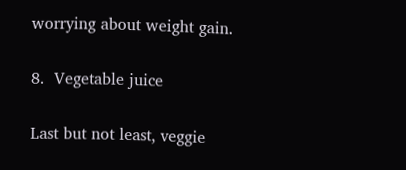worrying about weight gain.

8.  Vegetable juice

Last but not least, veggie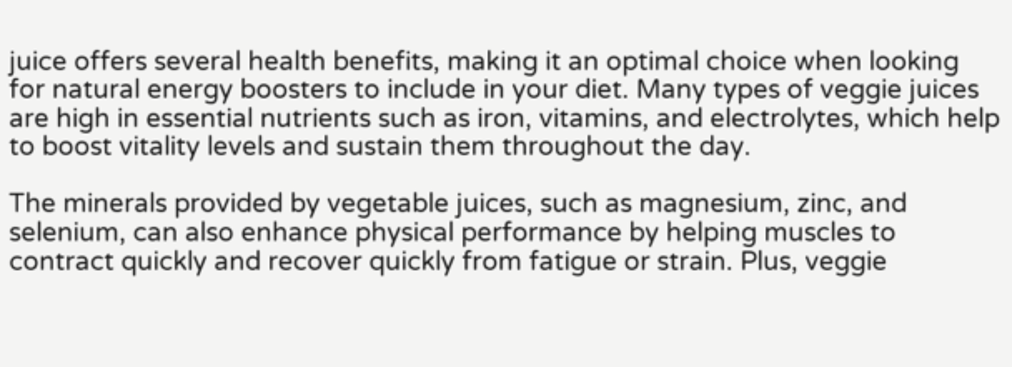juice offers several health benefits, making it an optimal choice when looking for natural energy boosters to include in your diet. Many types of veggie juices are high in essential nutrients such as iron, vitamins, and electrolytes, which help to boost vitality levels and sustain them throughout the day.

The minerals provided by vegetable juices, such as magnesium, zinc, and selenium, can also enhance physical performance by helping muscles to contract quickly and recover quickly from fatigue or strain. Plus, veggie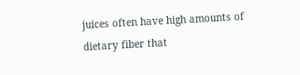juices often have high amounts of dietary fiber that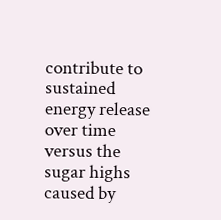contribute to sustained energy release over time versus the sugar highs caused by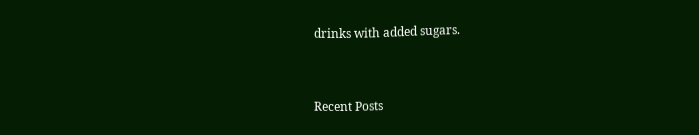drinks with added sugars.


Recent Posts